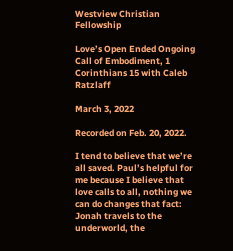Westview Christian Fellowship

Love’s Open Ended Ongoing Call of Embodiment, 1 Corinthians 15 with Caleb Ratzlaff

March 3, 2022

Recorded on Feb. 20, 2022.

I tend to believe that we’re all saved. Paul’s helpful for me because I believe that love calls to all, nothing we can do changes that fact: Jonah travels to the underworld, the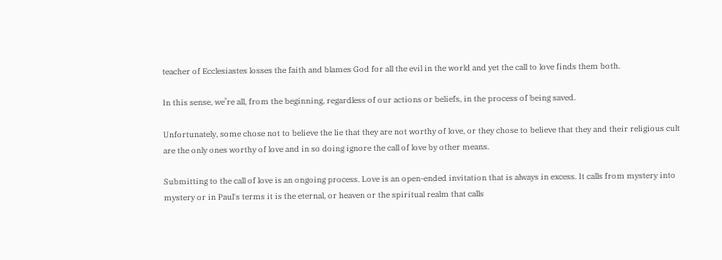teacher of Ecclesiastes losses the faith and blames God for all the evil in the world and yet the call to love finds them both.

In this sense, we’re all, from the beginning, regardless of our actions or beliefs, in the process of being saved.

Unfortunately, some chose not to believe the lie that they are not worthy of love, or they chose to believe that they and their religious cult are the only ones worthy of love and in so doing ignore the call of love by other means.

Submitting to the call of love is an ongoing process. Love is an open-ended invitation that is always in excess. It calls from mystery into mystery or in Paul's terms it is the eternal, or heaven or the spiritual realm that calls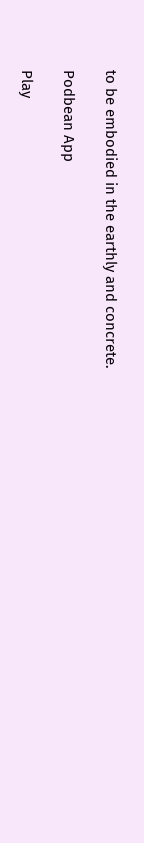to be embodied in the earthly and concrete.

Podbean App

Play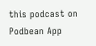this podcast on Podbean App